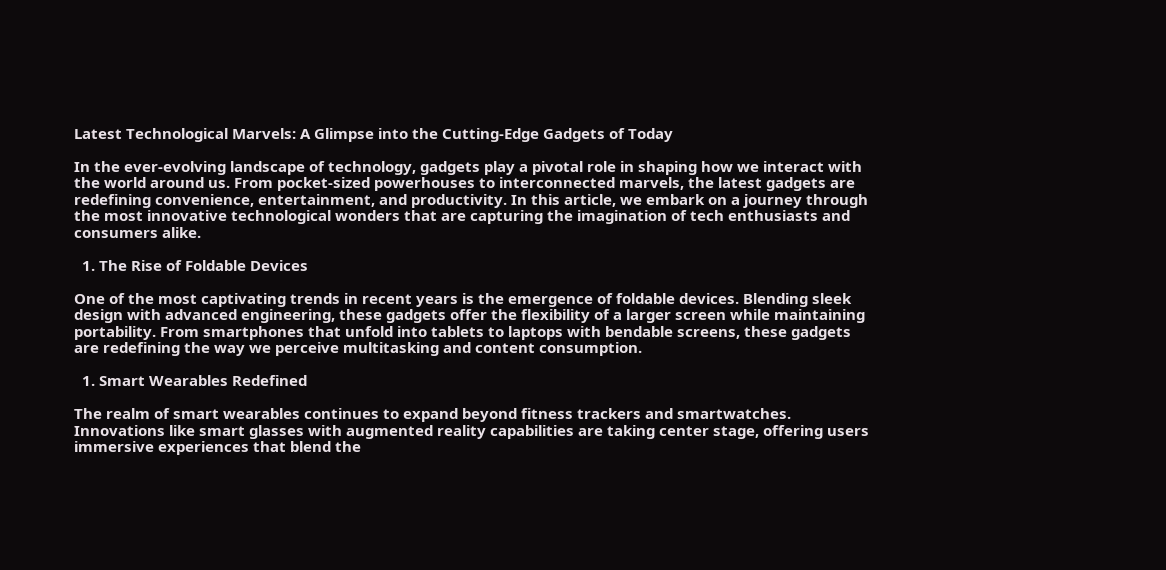Latest Technological Marvels: A Glimpse into the Cutting-Edge Gadgets of Today

In the ever-evolving landscape of technology, gadgets play a pivotal role in shaping how we interact with the world around us. From pocket-sized powerhouses to interconnected marvels, the latest gadgets are redefining convenience, entertainment, and productivity. In this article, we embark on a journey through the most innovative technological wonders that are capturing the imagination of tech enthusiasts and consumers alike.

  1. The Rise of Foldable Devices

One of the most captivating trends in recent years is the emergence of foldable devices. Blending sleek design with advanced engineering, these gadgets offer the flexibility of a larger screen while maintaining portability. From smartphones that unfold into tablets to laptops with bendable screens, these gadgets are redefining the way we perceive multitasking and content consumption.

  1. Smart Wearables Redefined

The realm of smart wearables continues to expand beyond fitness trackers and smartwatches. Innovations like smart glasses with augmented reality capabilities are taking center stage, offering users immersive experiences that blend the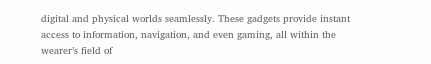digital and physical worlds seamlessly. These gadgets provide instant access to information, navigation, and even gaming, all within the wearer’s field of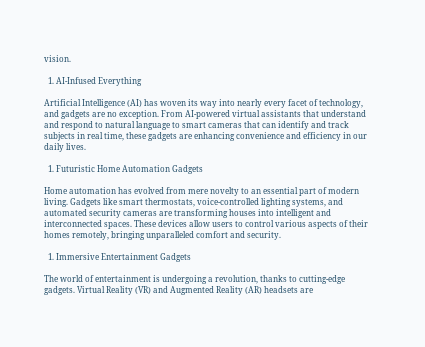vision.

  1. AI-Infused Everything

Artificial Intelligence (AI) has woven its way into nearly every facet of technology, and gadgets are no exception. From AI-powered virtual assistants that understand and respond to natural language to smart cameras that can identify and track subjects in real time, these gadgets are enhancing convenience and efficiency in our daily lives.

  1. Futuristic Home Automation Gadgets

Home automation has evolved from mere novelty to an essential part of modern living. Gadgets like smart thermostats, voice-controlled lighting systems, and automated security cameras are transforming houses into intelligent and interconnected spaces. These devices allow users to control various aspects of their homes remotely, bringing unparalleled comfort and security.

  1. Immersive Entertainment Gadgets

The world of entertainment is undergoing a revolution, thanks to cutting-edge gadgets. Virtual Reality (VR) and Augmented Reality (AR) headsets are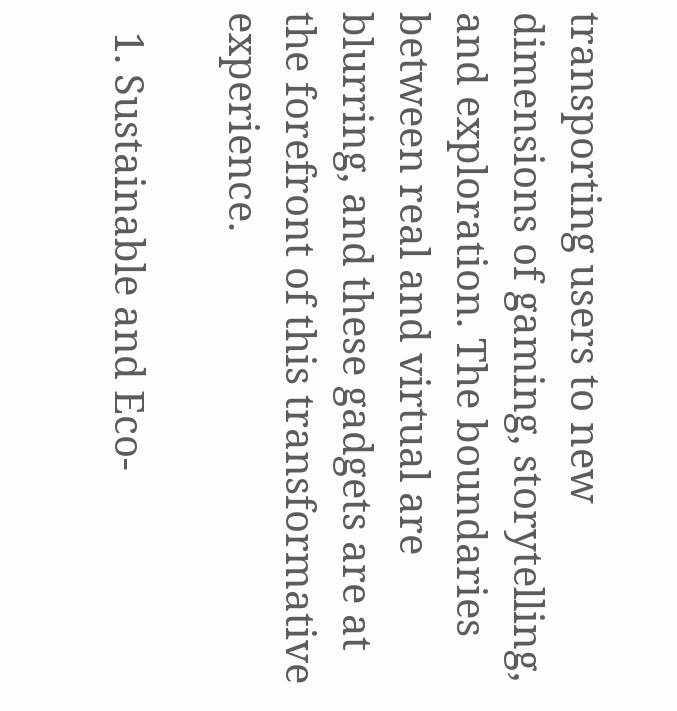transporting users to new dimensions of gaming, storytelling, and exploration. The boundaries between real and virtual are blurring, and these gadgets are at the forefront of this transformative experience.

  1. Sustainable and Eco-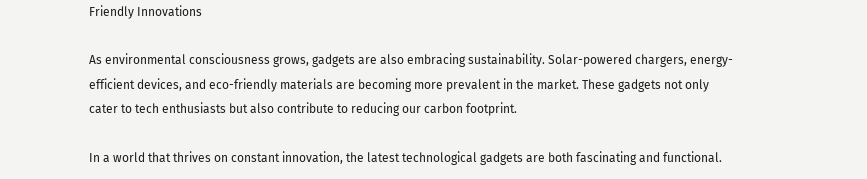Friendly Innovations

As environmental consciousness grows, gadgets are also embracing sustainability. Solar-powered chargers, energy-efficient devices, and eco-friendly materials are becoming more prevalent in the market. These gadgets not only cater to tech enthusiasts but also contribute to reducing our carbon footprint.

In a world that thrives on constant innovation, the latest technological gadgets are both fascinating and functional.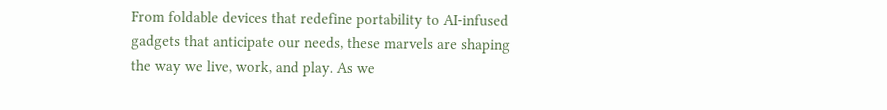From foldable devices that redefine portability to AI-infused gadgets that anticipate our needs, these marvels are shaping the way we live, work, and play. As we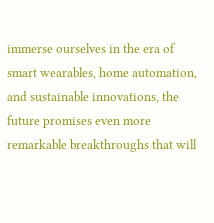immerse ourselves in the era of smart wearables, home automation, and sustainable innovations, the future promises even more remarkable breakthroughs that will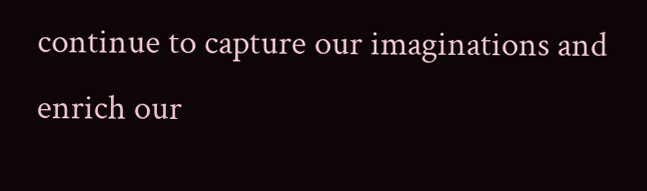continue to capture our imaginations and enrich our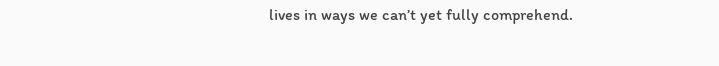lives in ways we can’t yet fully comprehend.